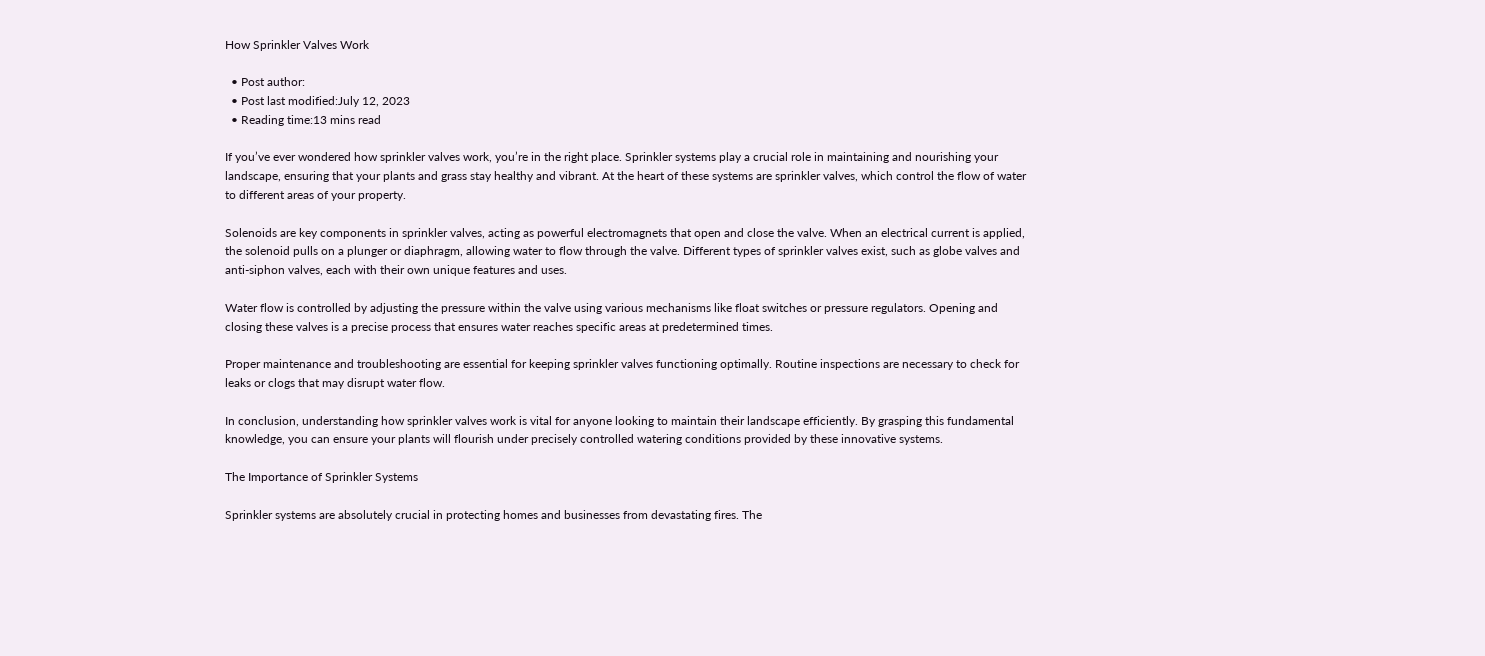How Sprinkler Valves Work

  • Post author:
  • Post last modified:July 12, 2023
  • Reading time:13 mins read

If you’ve ever wondered how sprinkler valves work, you’re in the right place. Sprinkler systems play a crucial role in maintaining and nourishing your landscape, ensuring that your plants and grass stay healthy and vibrant. At the heart of these systems are sprinkler valves, which control the flow of water to different areas of your property.

Solenoids are key components in sprinkler valves, acting as powerful electromagnets that open and close the valve. When an electrical current is applied, the solenoid pulls on a plunger or diaphragm, allowing water to flow through the valve. Different types of sprinkler valves exist, such as globe valves and anti-siphon valves, each with their own unique features and uses.

Water flow is controlled by adjusting the pressure within the valve using various mechanisms like float switches or pressure regulators. Opening and closing these valves is a precise process that ensures water reaches specific areas at predetermined times.

Proper maintenance and troubleshooting are essential for keeping sprinkler valves functioning optimally. Routine inspections are necessary to check for leaks or clogs that may disrupt water flow.

In conclusion, understanding how sprinkler valves work is vital for anyone looking to maintain their landscape efficiently. By grasping this fundamental knowledge, you can ensure your plants will flourish under precisely controlled watering conditions provided by these innovative systems.

The Importance of Sprinkler Systems

Sprinkler systems are absolutely crucial in protecting homes and businesses from devastating fires. The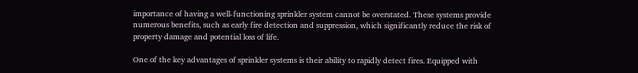importance of having a well-functioning sprinkler system cannot be overstated. These systems provide numerous benefits, such as early fire detection and suppression, which significantly reduce the risk of property damage and potential loss of life.

One of the key advantages of sprinkler systems is their ability to rapidly detect fires. Equipped with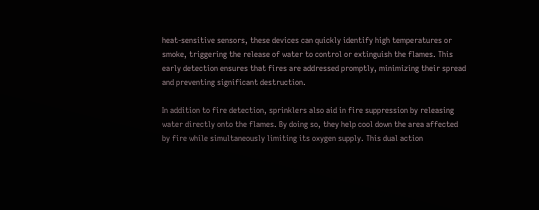heat-sensitive sensors, these devices can quickly identify high temperatures or smoke, triggering the release of water to control or extinguish the flames. This early detection ensures that fires are addressed promptly, minimizing their spread and preventing significant destruction.

In addition to fire detection, sprinklers also aid in fire suppression by releasing water directly onto the flames. By doing so, they help cool down the area affected by fire while simultaneously limiting its oxygen supply. This dual action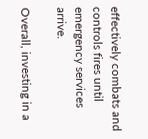effectively combats and controls fires until emergency services arrive.

Overall, investing in a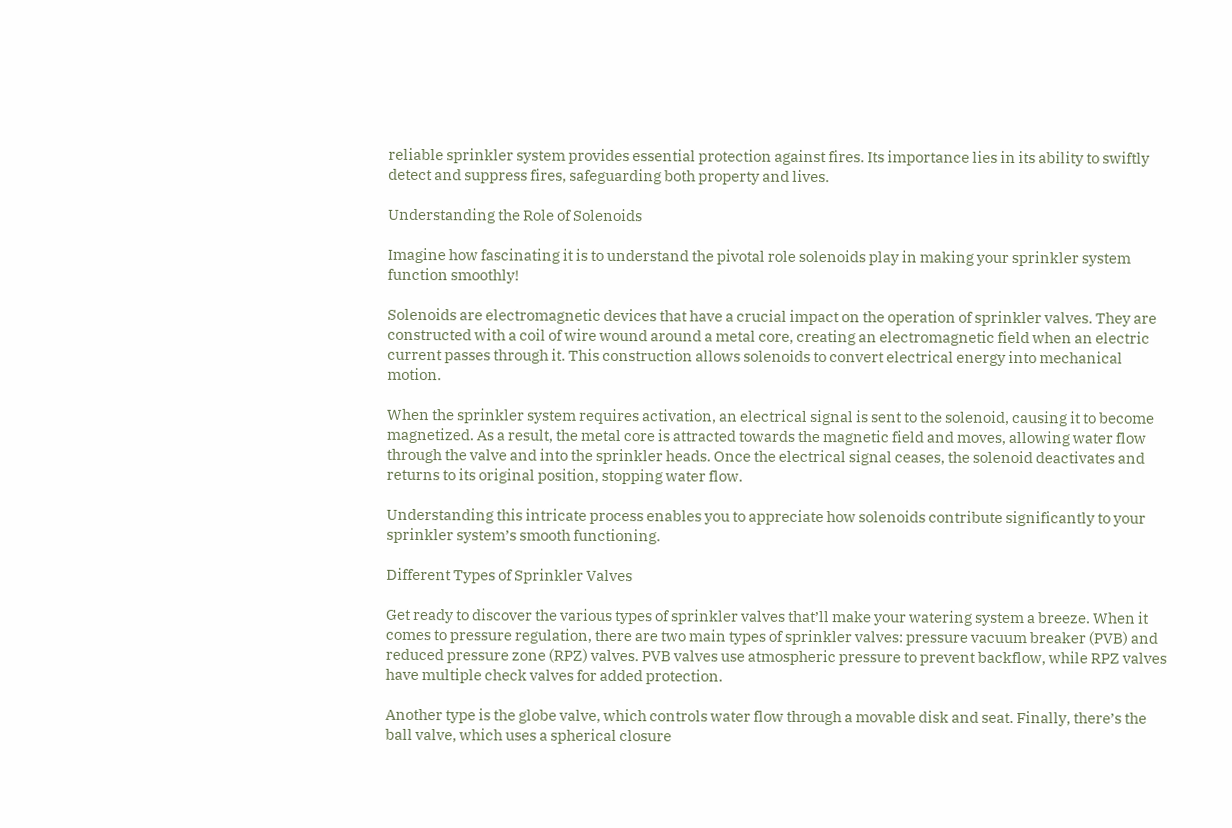reliable sprinkler system provides essential protection against fires. Its importance lies in its ability to swiftly detect and suppress fires, safeguarding both property and lives.

Understanding the Role of Solenoids

Imagine how fascinating it is to understand the pivotal role solenoids play in making your sprinkler system function smoothly!

Solenoids are electromagnetic devices that have a crucial impact on the operation of sprinkler valves. They are constructed with a coil of wire wound around a metal core, creating an electromagnetic field when an electric current passes through it. This construction allows solenoids to convert electrical energy into mechanical motion.

When the sprinkler system requires activation, an electrical signal is sent to the solenoid, causing it to become magnetized. As a result, the metal core is attracted towards the magnetic field and moves, allowing water flow through the valve and into the sprinkler heads. Once the electrical signal ceases, the solenoid deactivates and returns to its original position, stopping water flow.

Understanding this intricate process enables you to appreciate how solenoids contribute significantly to your sprinkler system’s smooth functioning.

Different Types of Sprinkler Valves

Get ready to discover the various types of sprinkler valves that’ll make your watering system a breeze. When it comes to pressure regulation, there are two main types of sprinkler valves: pressure vacuum breaker (PVB) and reduced pressure zone (RPZ) valves. PVB valves use atmospheric pressure to prevent backflow, while RPZ valves have multiple check valves for added protection.

Another type is the globe valve, which controls water flow through a movable disk and seat. Finally, there’s the ball valve, which uses a spherical closure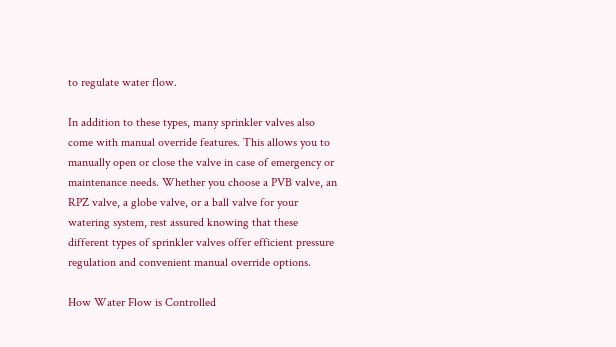to regulate water flow.

In addition to these types, many sprinkler valves also come with manual override features. This allows you to manually open or close the valve in case of emergency or maintenance needs. Whether you choose a PVB valve, an RPZ valve, a globe valve, or a ball valve for your watering system, rest assured knowing that these different types of sprinkler valves offer efficient pressure regulation and convenient manual override options.

How Water Flow is Controlled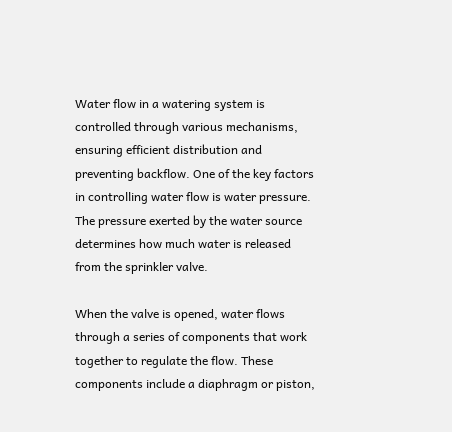Water flow in a watering system is controlled through various mechanisms, ensuring efficient distribution and preventing backflow. One of the key factors in controlling water flow is water pressure. The pressure exerted by the water source determines how much water is released from the sprinkler valve.

When the valve is opened, water flows through a series of components that work together to regulate the flow. These components include a diaphragm or piston,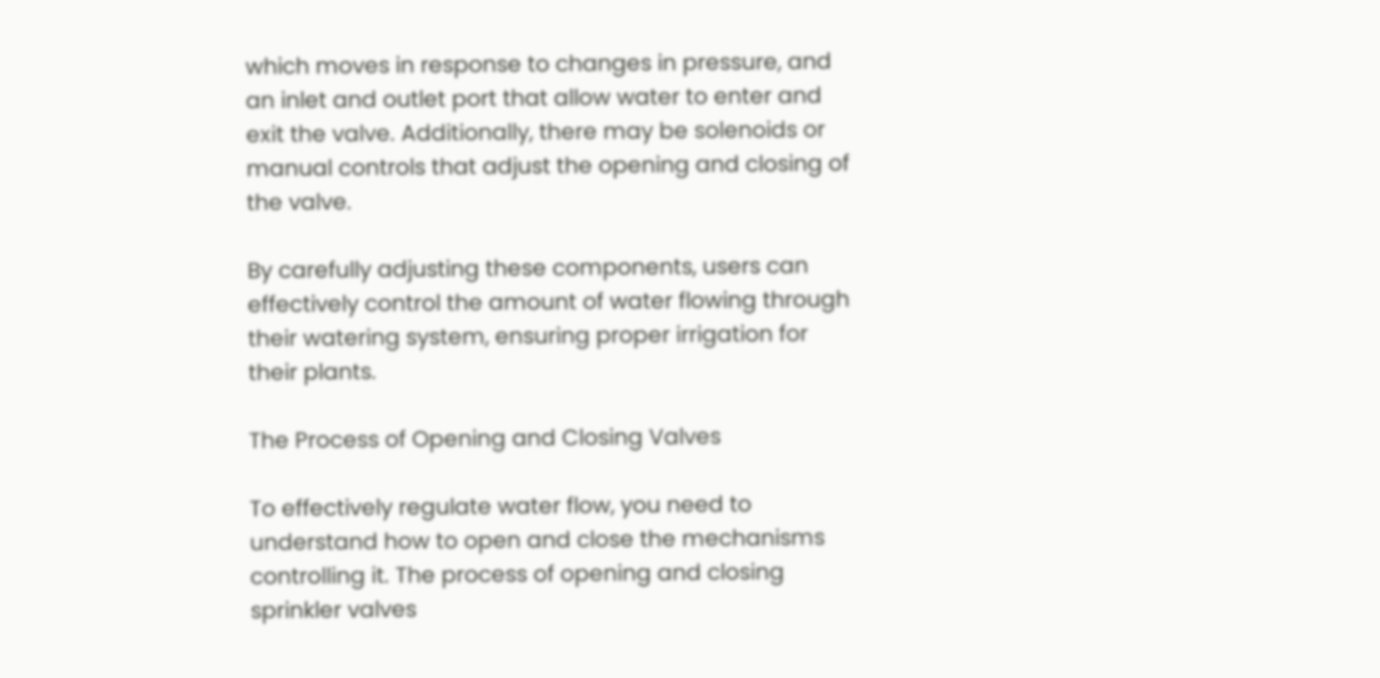which moves in response to changes in pressure, and an inlet and outlet port that allow water to enter and exit the valve. Additionally, there may be solenoids or manual controls that adjust the opening and closing of the valve.

By carefully adjusting these components, users can effectively control the amount of water flowing through their watering system, ensuring proper irrigation for their plants.

The Process of Opening and Closing Valves

To effectively regulate water flow, you need to understand how to open and close the mechanisms controlling it. The process of opening and closing sprinkler valves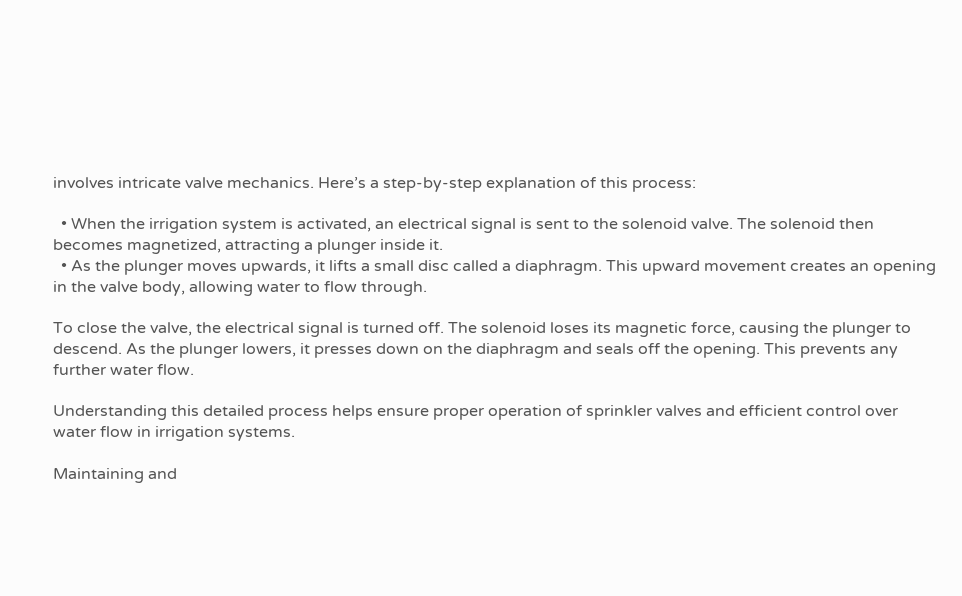involves intricate valve mechanics. Here’s a step-by-step explanation of this process:

  • When the irrigation system is activated, an electrical signal is sent to the solenoid valve. The solenoid then becomes magnetized, attracting a plunger inside it.
  • As the plunger moves upwards, it lifts a small disc called a diaphragm. This upward movement creates an opening in the valve body, allowing water to flow through.

To close the valve, the electrical signal is turned off. The solenoid loses its magnetic force, causing the plunger to descend. As the plunger lowers, it presses down on the diaphragm and seals off the opening. This prevents any further water flow.

Understanding this detailed process helps ensure proper operation of sprinkler valves and efficient control over water flow in irrigation systems.

Maintaining and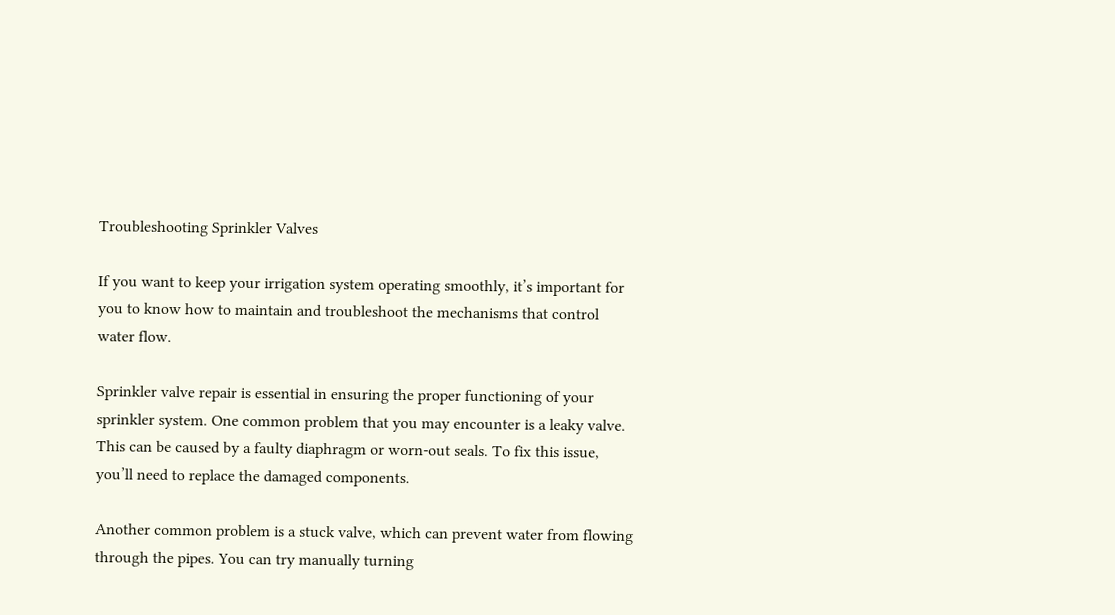Troubleshooting Sprinkler Valves

If you want to keep your irrigation system operating smoothly, it’s important for you to know how to maintain and troubleshoot the mechanisms that control water flow.

Sprinkler valve repair is essential in ensuring the proper functioning of your sprinkler system. One common problem that you may encounter is a leaky valve. This can be caused by a faulty diaphragm or worn-out seals. To fix this issue, you’ll need to replace the damaged components.

Another common problem is a stuck valve, which can prevent water from flowing through the pipes. You can try manually turning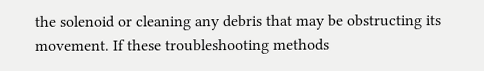the solenoid or cleaning any debris that may be obstructing its movement. If these troubleshooting methods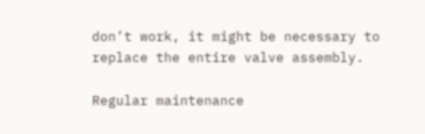don’t work, it might be necessary to replace the entire valve assembly.

Regular maintenance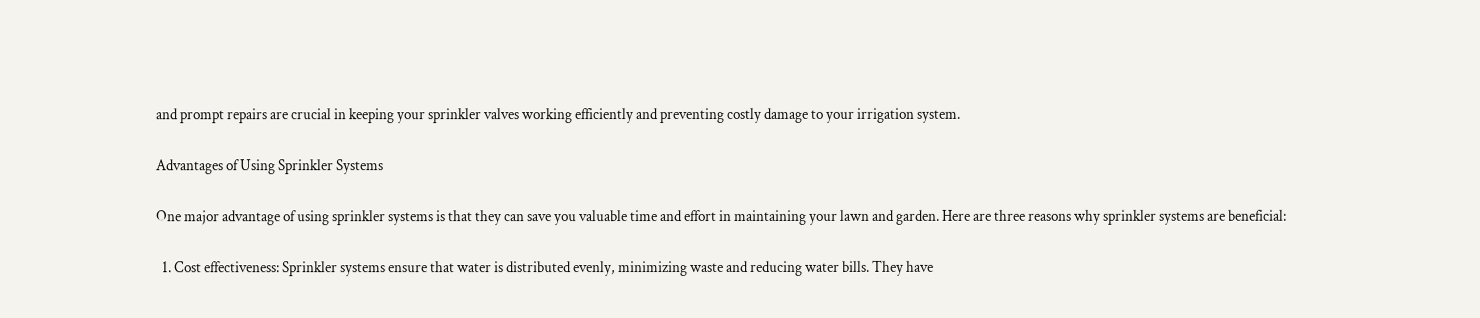and prompt repairs are crucial in keeping your sprinkler valves working efficiently and preventing costly damage to your irrigation system.

Advantages of Using Sprinkler Systems

One major advantage of using sprinkler systems is that they can save you valuable time and effort in maintaining your lawn and garden. Here are three reasons why sprinkler systems are beneficial:

  1. Cost effectiveness: Sprinkler systems ensure that water is distributed evenly, minimizing waste and reducing water bills. They have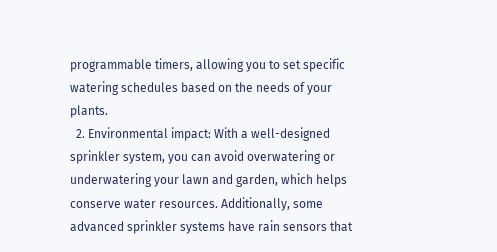programmable timers, allowing you to set specific watering schedules based on the needs of your plants.
  2. Environmental impact: With a well-designed sprinkler system, you can avoid overwatering or underwatering your lawn and garden, which helps conserve water resources. Additionally, some advanced sprinkler systems have rain sensors that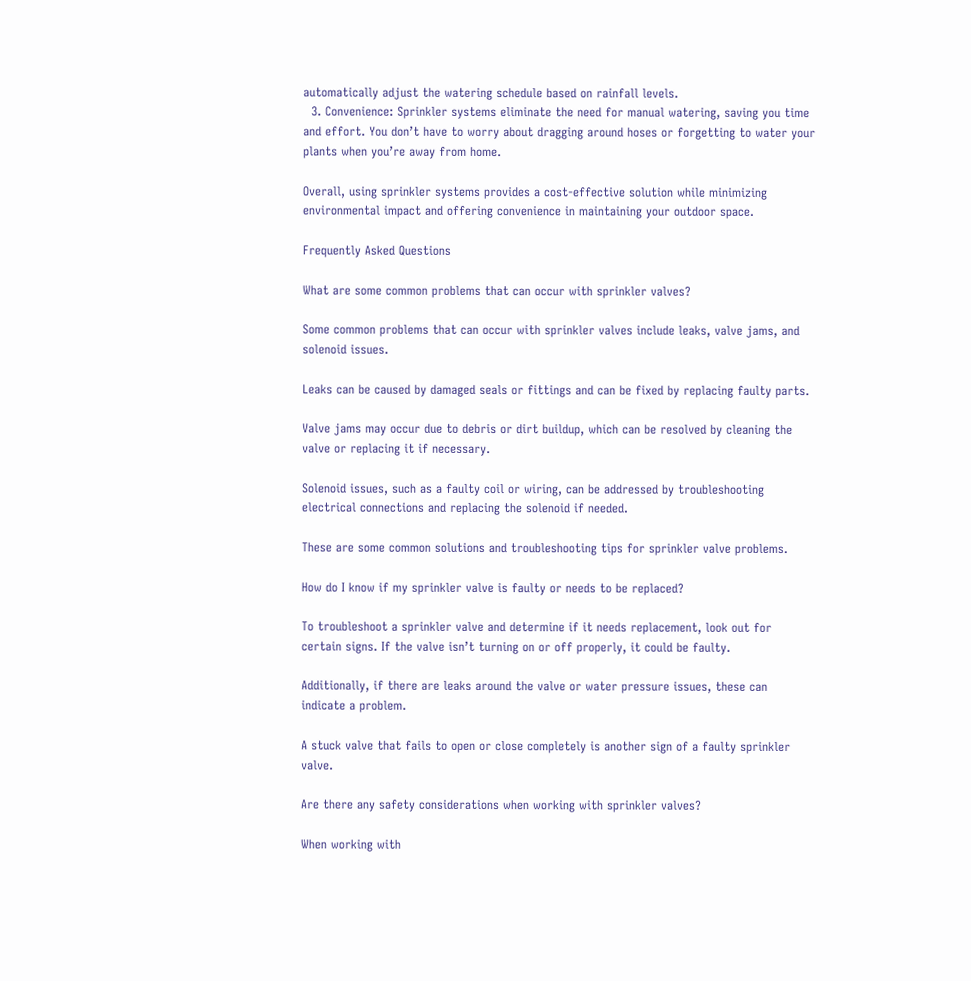automatically adjust the watering schedule based on rainfall levels.
  3. Convenience: Sprinkler systems eliminate the need for manual watering, saving you time and effort. You don’t have to worry about dragging around hoses or forgetting to water your plants when you’re away from home.

Overall, using sprinkler systems provides a cost-effective solution while minimizing environmental impact and offering convenience in maintaining your outdoor space.

Frequently Asked Questions

What are some common problems that can occur with sprinkler valves?

Some common problems that can occur with sprinkler valves include leaks, valve jams, and solenoid issues.

Leaks can be caused by damaged seals or fittings and can be fixed by replacing faulty parts.

Valve jams may occur due to debris or dirt buildup, which can be resolved by cleaning the valve or replacing it if necessary.

Solenoid issues, such as a faulty coil or wiring, can be addressed by troubleshooting electrical connections and replacing the solenoid if needed.

These are some common solutions and troubleshooting tips for sprinkler valve problems.

How do I know if my sprinkler valve is faulty or needs to be replaced?

To troubleshoot a sprinkler valve and determine if it needs replacement, look out for certain signs. If the valve isn’t turning on or off properly, it could be faulty.

Additionally, if there are leaks around the valve or water pressure issues, these can indicate a problem.

A stuck valve that fails to open or close completely is another sign of a faulty sprinkler valve.

Are there any safety considerations when working with sprinkler valves?

When working with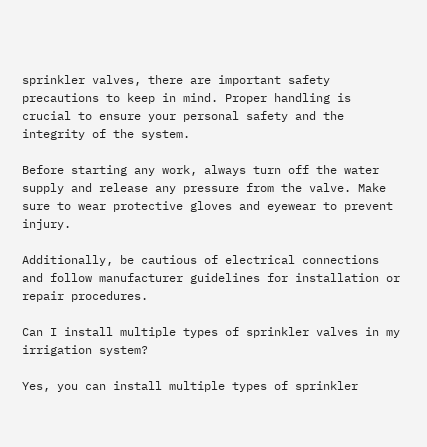sprinkler valves, there are important safety precautions to keep in mind. Proper handling is crucial to ensure your personal safety and the integrity of the system.

Before starting any work, always turn off the water supply and release any pressure from the valve. Make sure to wear protective gloves and eyewear to prevent injury.

Additionally, be cautious of electrical connections and follow manufacturer guidelines for installation or repair procedures.

Can I install multiple types of sprinkler valves in my irrigation system?

Yes, you can install multiple types of sprinkler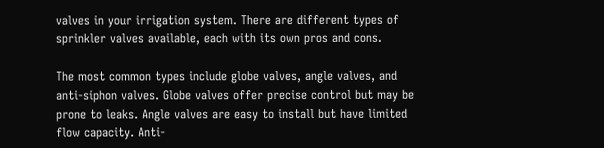valves in your irrigation system. There are different types of sprinkler valves available, each with its own pros and cons.

The most common types include globe valves, angle valves, and anti-siphon valves. Globe valves offer precise control but may be prone to leaks. Angle valves are easy to install but have limited flow capacity. Anti-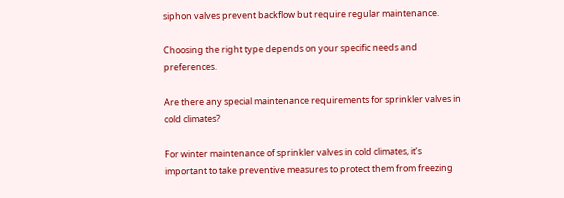siphon valves prevent backflow but require regular maintenance.

Choosing the right type depends on your specific needs and preferences.

Are there any special maintenance requirements for sprinkler valves in cold climates?

For winter maintenance of sprinkler valves in cold climates, it’s important to take preventive measures to protect them from freezing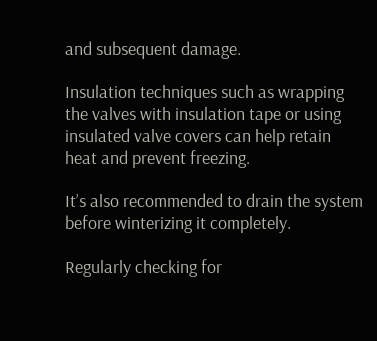and subsequent damage.

Insulation techniques such as wrapping the valves with insulation tape or using insulated valve covers can help retain heat and prevent freezing.

It’s also recommended to drain the system before winterizing it completely.

Regularly checking for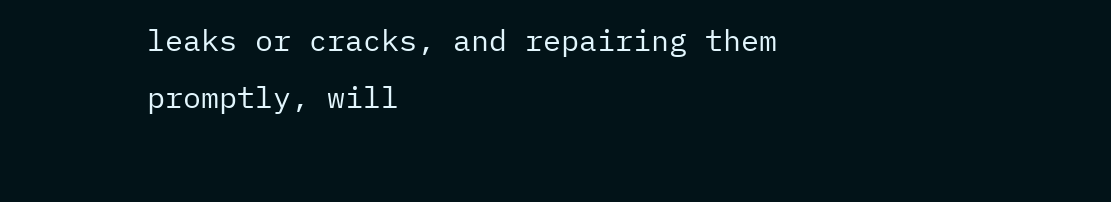leaks or cracks, and repairing them promptly, will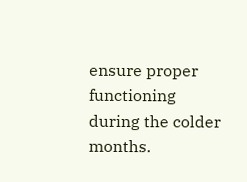ensure proper functioning during the colder months.